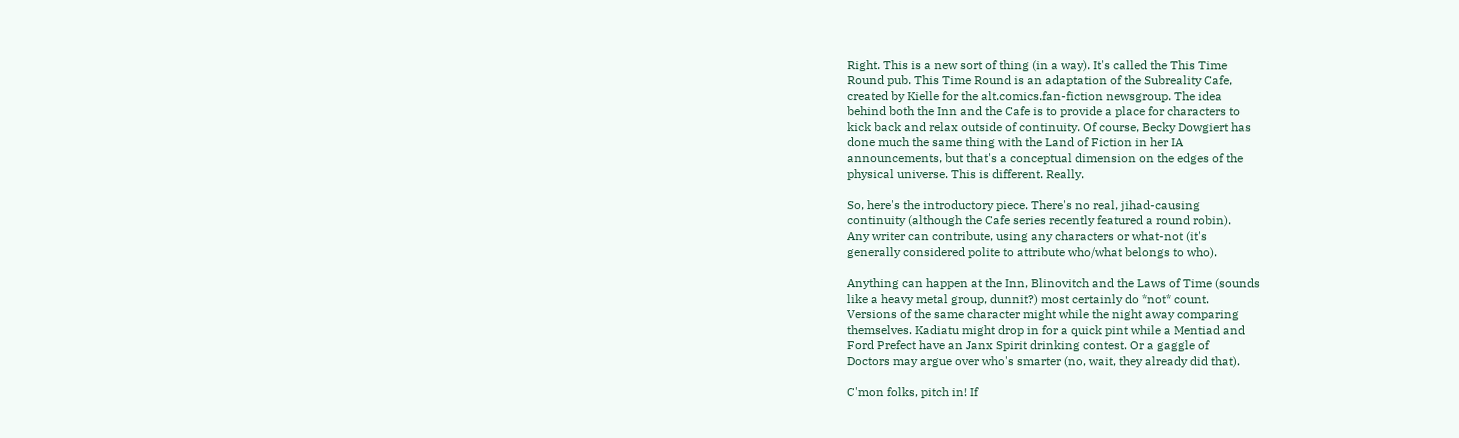Right. This is a new sort of thing (in a way). It's called the This Time
Round pub. This Time Round is an adaptation of the Subreality Cafe,
created by Kielle for the alt.comics.fan-fiction newsgroup. The idea
behind both the Inn and the Cafe is to provide a place for characters to
kick back and relax outside of continuity. Of course, Becky Dowgiert has
done much the same thing with the Land of Fiction in her IA
announcements, but that's a conceptual dimension on the edges of the
physical universe. This is different. Really.

So, here's the introductory piece. There's no real, jihad-causing
continuity (although the Cafe series recently featured a round robin).
Any writer can contribute, using any characters or what-not (it's
generally considered polite to attribute who/what belongs to who).

Anything can happen at the Inn, Blinovitch and the Laws of Time (sounds
like a heavy metal group, dunnit?) most certainly do *not* count.
Versions of the same character might while the night away comparing
themselves. Kadiatu might drop in for a quick pint while a Mentiad and
Ford Prefect have an Janx Spirit drinking contest. Or a gaggle of
Doctors may argue over who's smarter (no, wait, they already did that).

C'mon folks, pitch in! If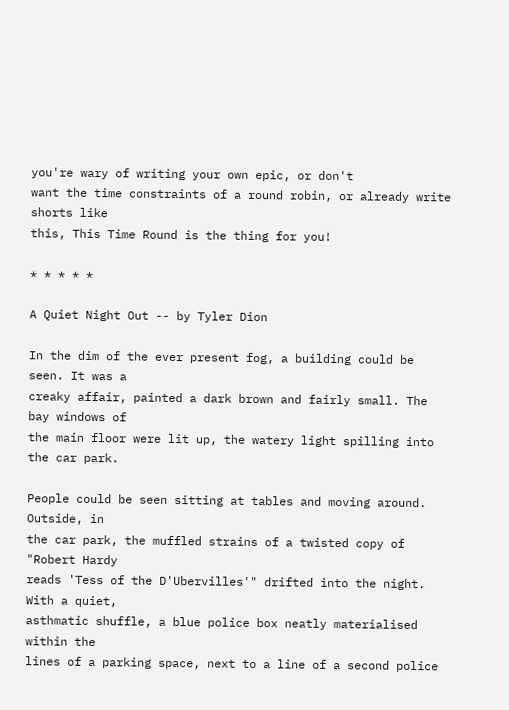you're wary of writing your own epic, or don't
want the time constraints of a round robin, or already write shorts like
this, This Time Round is the thing for you!

* * * * *

A Quiet Night Out -- by Tyler Dion

In the dim of the ever present fog, a building could be seen. It was a
creaky affair, painted a dark brown and fairly small. The bay windows of
the main floor were lit up, the watery light spilling into the car park.

People could be seen sitting at tables and moving around. Outside, in
the car park, the muffled strains of a twisted copy of "Robert Hardy
reads 'Tess of the D'Ubervilles'" drifted into the night. With a quiet,
asthmatic shuffle, a blue police box neatly materialised within the
lines of a parking space, next to a line of a second police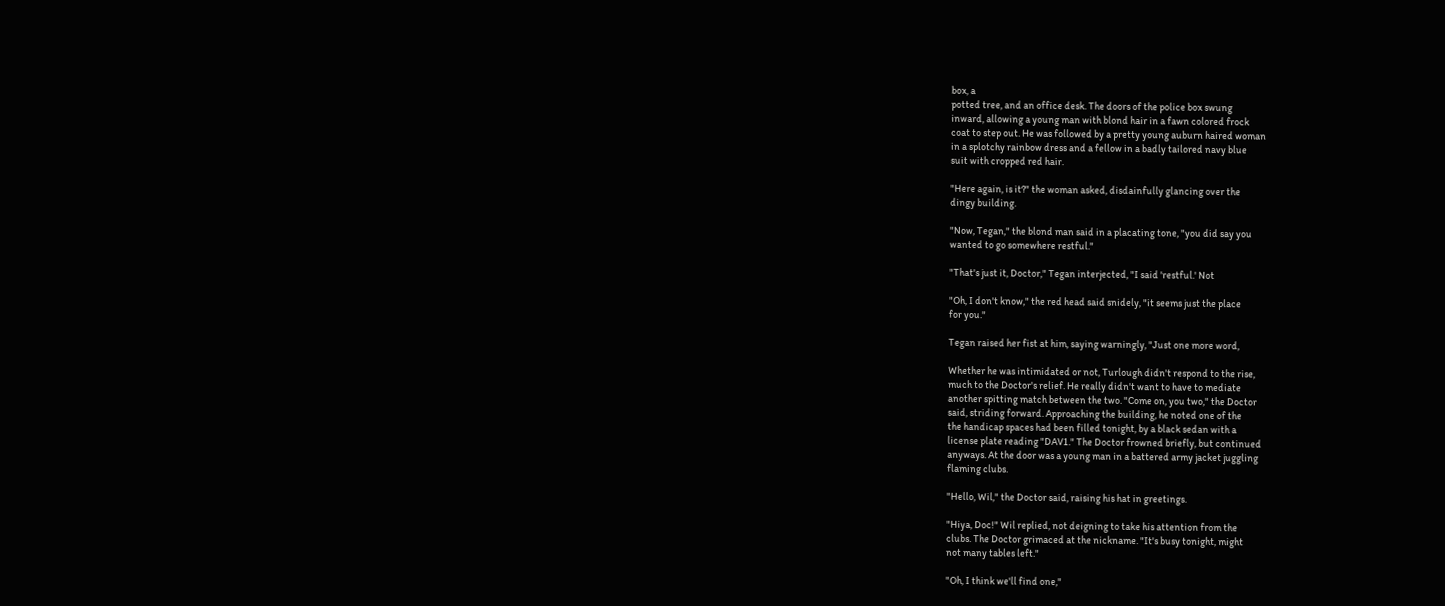box, a
potted tree, and an office desk. The doors of the police box swung
inward, allowing a young man with blond hair in a fawn colored frock
coat to step out. He was followed by a pretty young auburn haired woman
in a splotchy rainbow dress and a fellow in a badly tailored navy blue
suit with cropped red hair.

"Here again, is it?" the woman asked, disdainfully glancing over the
dingy building.

"Now, Tegan," the blond man said in a placating tone, "you did say you
wanted to go somewhere restful."

"That's just it, Doctor," Tegan interjected, "I said 'restful.' Not

"Oh, I don't know," the red head said snidely, "it seems just the place
for you."

Tegan raised her fist at him, saying warningly, "Just one more word,

Whether he was intimidated or not, Turlough didn't respond to the rise,
much to the Doctor's relief. He really didn't want to have to mediate
another spitting match between the two. "Come on, you two," the Doctor
said, striding forward. Approaching the building, he noted one of the
the handicap spaces had been filled tonight, by a black sedan with a
license plate reading "DAV1." The Doctor frowned briefly, but continued
anyways. At the door was a young man in a battered army jacket juggling
flaming clubs.

"Hello, Wil," the Doctor said, raising his hat in greetings.

"Hiya, Doc!" Wil replied, not deigning to take his attention from the
clubs. The Doctor grimaced at the nickname. "It's busy tonight, might
not many tables left."

"Oh, I think we'll find one,"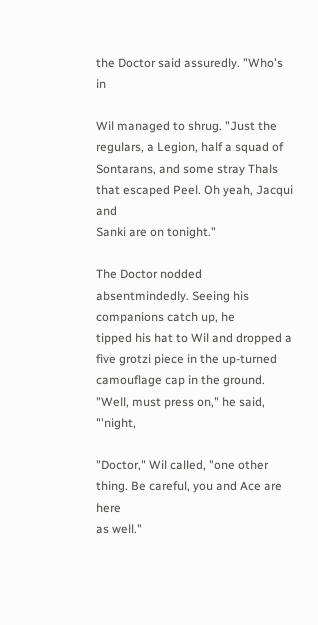the Doctor said assuredly. "Who's in

Wil managed to shrug. "Just the regulars, a Legion, half a squad of
Sontarans, and some stray Thals that escaped Peel. Oh yeah, Jacqui and
Sanki are on tonight."

The Doctor nodded absentmindedly. Seeing his companions catch up, he
tipped his hat to Wil and dropped a five grotzi piece in the up-turned
camouflage cap in the ground. "Well, must press on," he said, "'night,

"Doctor," Wil called, "one other thing. Be careful, you and Ace are here
as well."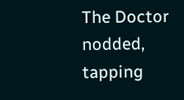The Doctor nodded, tapping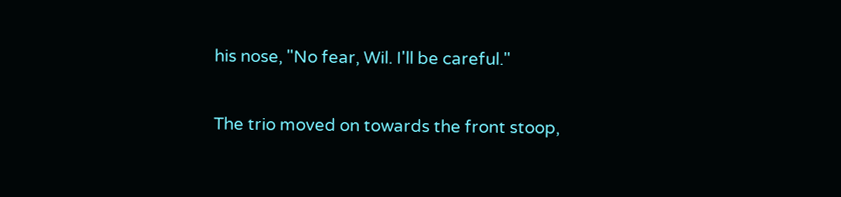his nose, "No fear, Wil. I'll be careful."

The trio moved on towards the front stoop,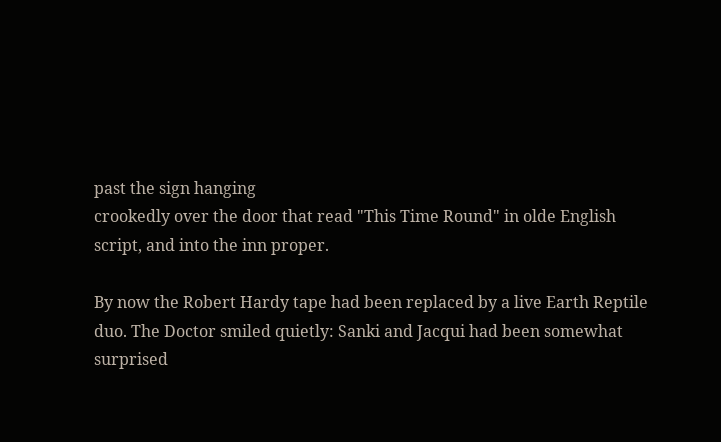past the sign hanging
crookedly over the door that read "This Time Round" in olde English
script, and into the inn proper.

By now the Robert Hardy tape had been replaced by a live Earth Reptile
duo. The Doctor smiled quietly: Sanki and Jacqui had been somewhat
surprised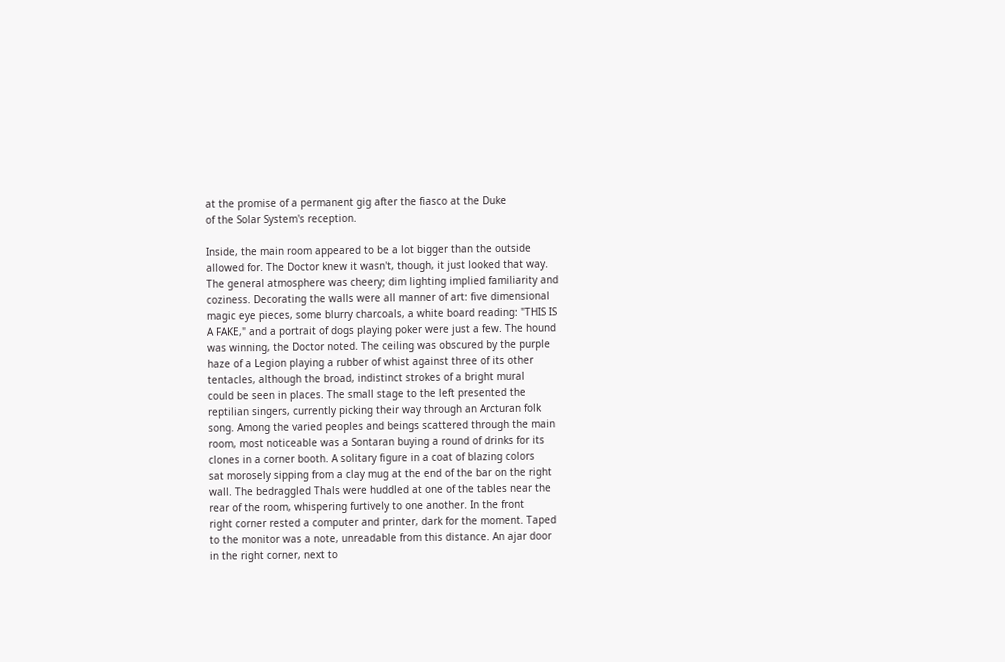at the promise of a permanent gig after the fiasco at the Duke
of the Solar System's reception.

Inside, the main room appeared to be a lot bigger than the outside
allowed for. The Doctor knew it wasn't, though, it just looked that way.
The general atmosphere was cheery; dim lighting implied familiarity and
coziness. Decorating the walls were all manner of art: five dimensional
magic eye pieces, some blurry charcoals, a white board reading: "THIS IS
A FAKE," and a portrait of dogs playing poker were just a few. The hound
was winning, the Doctor noted. The ceiling was obscured by the purple
haze of a Legion playing a rubber of whist against three of its other
tentacles, although the broad, indistinct strokes of a bright mural
could be seen in places. The small stage to the left presented the
reptilian singers, currently picking their way through an Arcturan folk
song. Among the varied peoples and beings scattered through the main
room, most noticeable was a Sontaran buying a round of drinks for its
clones in a corner booth. A solitary figure in a coat of blazing colors
sat morosely sipping from a clay mug at the end of the bar on the right
wall. The bedraggled Thals were huddled at one of the tables near the
rear of the room, whispering furtively to one another. In the front
right corner rested a computer and printer, dark for the moment. Taped
to the monitor was a note, unreadable from this distance. An ajar door
in the right corner, next to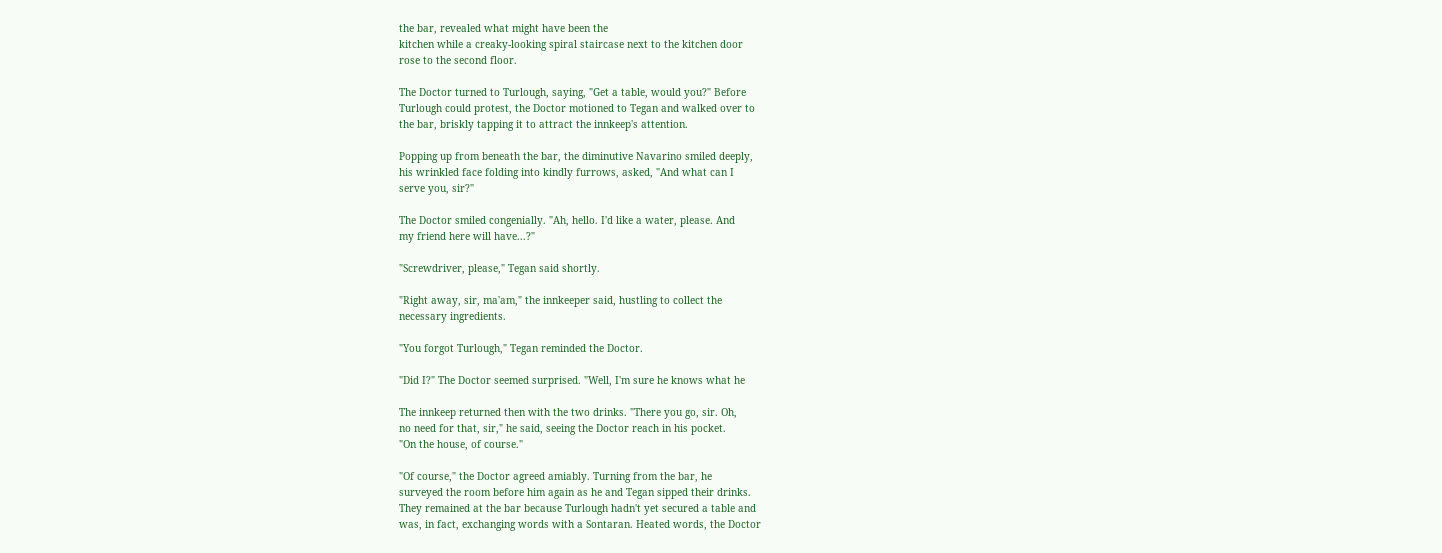the bar, revealed what might have been the
kitchen while a creaky-looking spiral staircase next to the kitchen door
rose to the second floor.

The Doctor turned to Turlough, saying, "Get a table, would you?" Before
Turlough could protest, the Doctor motioned to Tegan and walked over to
the bar, briskly tapping it to attract the innkeep's attention.

Popping up from beneath the bar, the diminutive Navarino smiled deeply,
his wrinkled face folding into kindly furrows, asked, "And what can I
serve you, sir?"

The Doctor smiled congenially. "Ah, hello. I'd like a water, please. And
my friend here will have...?"

"Screwdriver, please," Tegan said shortly.

"Right away, sir, ma'am," the innkeeper said, hustling to collect the
necessary ingredients.

"You forgot Turlough," Tegan reminded the Doctor.

"Did I?" The Doctor seemed surprised. "Well, I'm sure he knows what he

The innkeep returned then with the two drinks. "There you go, sir. Oh,
no need for that, sir," he said, seeing the Doctor reach in his pocket.
"On the house, of course."

"Of course," the Doctor agreed amiably. Turning from the bar, he
surveyed the room before him again as he and Tegan sipped their drinks.
They remained at the bar because Turlough hadn't yet secured a table and
was, in fact, exchanging words with a Sontaran. Heated words, the Doctor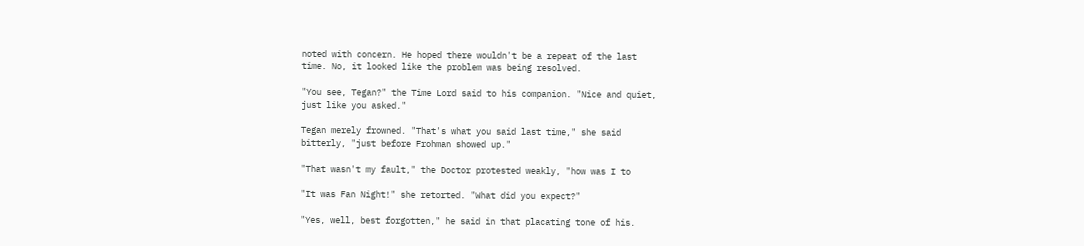noted with concern. He hoped there wouldn't be a repeat of the last
time. No, it looked like the problem was being resolved.

"You see, Tegan?" the Time Lord said to his companion. "Nice and quiet,
just like you asked."

Tegan merely frowned. "That's what you said last time," she said
bitterly, "just before Frohman showed up."

"That wasn't my fault," the Doctor protested weakly, "how was I to

"It was Fan Night!" she retorted. "What did you expect?"

"Yes, well, best forgotten," he said in that placating tone of his.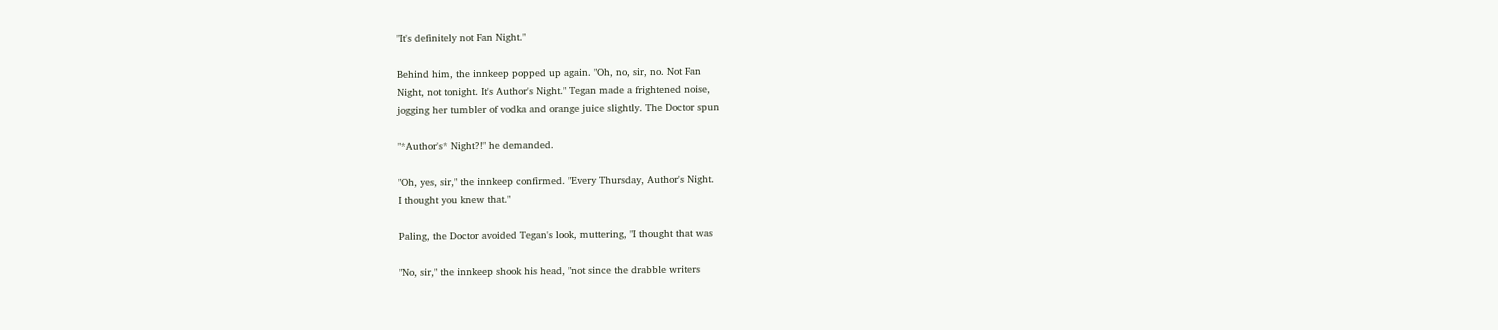"It's definitely not Fan Night."

Behind him, the innkeep popped up again. "Oh, no, sir, no. Not Fan
Night, not tonight. It's Author's Night." Tegan made a frightened noise,
jogging her tumbler of vodka and orange juice slightly. The Doctor spun

"*Author's* Night?!" he demanded.

"Oh, yes, sir," the innkeep confirmed. "Every Thursday, Author's Night.
I thought you knew that."

Paling, the Doctor avoided Tegan's look, muttering, "I thought that was

"No, sir," the innkeep shook his head, "not since the drabble writers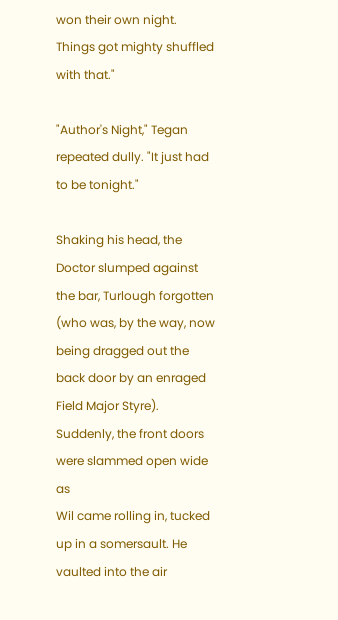won their own night. Things got mighty shuffled with that."

"Author's Night," Tegan repeated dully. "It just had to be tonight."

Shaking his head, the Doctor slumped against the bar, Turlough forgotten
(who was, by the way, now being dragged out the back door by an enraged
Field Major Styre). Suddenly, the front doors were slammed open wide as
Wil came rolling in, tucked up in a somersault. He vaulted into the air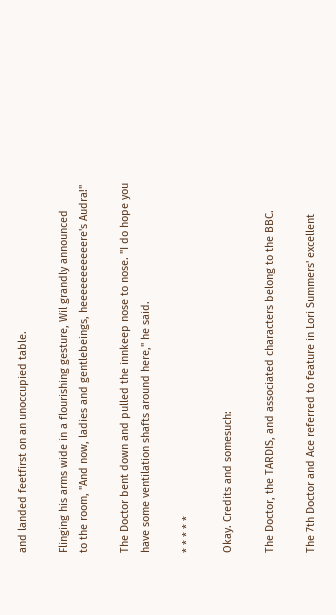and landed feetfirst on an unoccupied table.

Flinging his arms wide in a flourishing gesture, Wil grandly announced
to the room, "And now, ladies and gentlebeings, heeeeeeeeeeere's Audra!"

The Doctor bent down and pulled the innkeep nose to nose. "I do hope you
have some ventilation shafts around here," he said.

* * * * *

Okay. Credits and somesuch:

The Doctor, the TARDIS, and associated characters belong to the BBC.

The 7th Doctor and Ace referred to feature in Lori Summers' excellent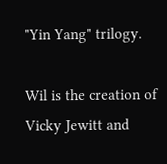"Yin Yang" trilogy.

Wil is the creation of Vicky Jewitt and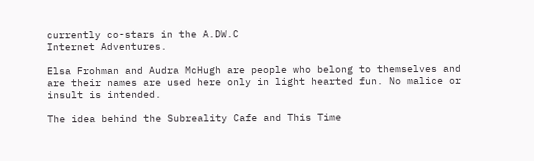currently co-stars in the A.DW.C
Internet Adventures.

Elsa Frohman and Audra McHugh are people who belong to themselves and
are their names are used here only in light hearted fun. No malice or
insult is intended.

The idea behind the Subreality Cafe and This Time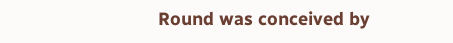Round was conceived by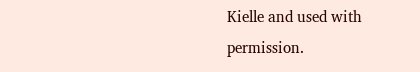Kielle and used with permission.